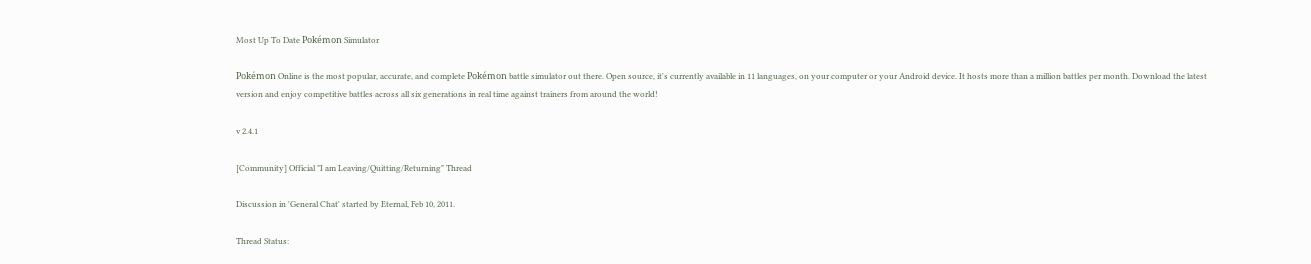Most Up To Date Pokémon Simulator

Pokémon Online is the most popular, accurate, and complete Pokémon battle simulator out there. Open source, it's currently available in 11 languages, on your computer or your Android device. It hosts more than a million battles per month. Download the latest version and enjoy competitive battles across all six generations in real time against trainers from around the world!

v 2.4.1

[Community] Official "I am Leaving/Quitting/Returning" Thread

Discussion in 'General Chat' started by Eternal, Feb 10, 2011.

Thread Status: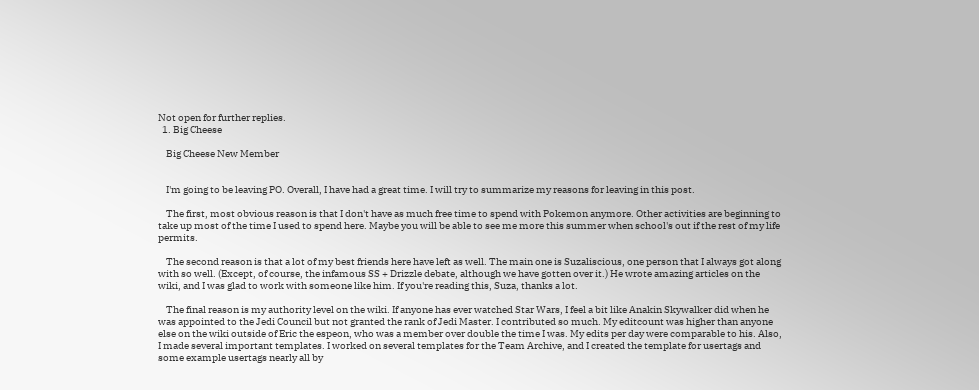Not open for further replies.
  1. Big Cheese

    Big Cheese New Member


    I'm going to be leaving PO. Overall, I have had a great time. I will try to summarize my reasons for leaving in this post.

    The first, most obvious reason is that I don't have as much free time to spend with Pokemon anymore. Other activities are beginning to take up most of the time I used to spend here. Maybe you will be able to see me more this summer when school's out if the rest of my life permits.

    The second reason is that a lot of my best friends here have left as well. The main one is Suzaliscious, one person that I always got along with so well. (Except, of course, the infamous SS + Drizzle debate, although we have gotten over it.) He wrote amazing articles on the wiki, and I was glad to work with someone like him. If you're reading this, Suza, thanks a lot.

    The final reason is my authority level on the wiki. If anyone has ever watched Star Wars, I feel a bit like Anakin Skywalker did when he was appointed to the Jedi Council but not granted the rank of Jedi Master. I contributed so much. My editcount was higher than anyone else on the wiki outside of Eric the espeon, who was a member over double the time I was. My edits per day were comparable to his. Also, I made several important templates. I worked on several templates for the Team Archive, and I created the template for usertags and some example usertags nearly all by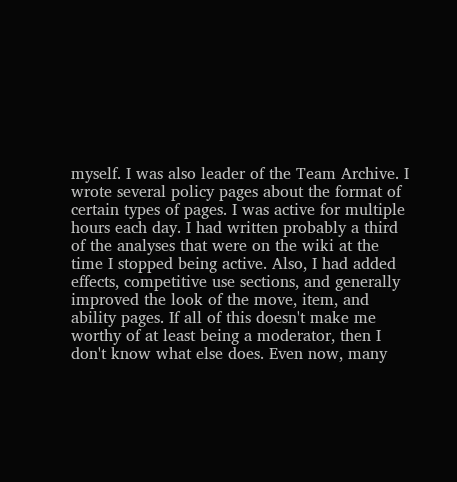myself. I was also leader of the Team Archive. I wrote several policy pages about the format of certain types of pages. I was active for multiple hours each day. I had written probably a third of the analyses that were on the wiki at the time I stopped being active. Also, I had added effects, competitive use sections, and generally improved the look of the move, item, and ability pages. If all of this doesn't make me worthy of at least being a moderator, then I don't know what else does. Even now, many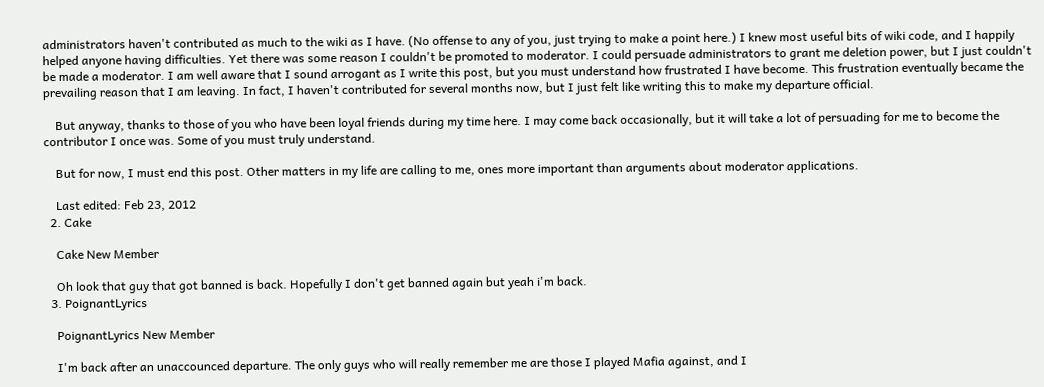administrators haven't contributed as much to the wiki as I have. (No offense to any of you, just trying to make a point here.) I knew most useful bits of wiki code, and I happily helped anyone having difficulties. Yet there was some reason I couldn't be promoted to moderator. I could persuade administrators to grant me deletion power, but I just couldn't be made a moderator. I am well aware that I sound arrogant as I write this post, but you must understand how frustrated I have become. This frustration eventually became the prevailing reason that I am leaving. In fact, I haven't contributed for several months now, but I just felt like writing this to make my departure official.

    But anyway, thanks to those of you who have been loyal friends during my time here. I may come back occasionally, but it will take a lot of persuading for me to become the contributor I once was. Some of you must truly understand.

    But for now, I must end this post. Other matters in my life are calling to me, ones more important than arguments about moderator applications.

    Last edited: Feb 23, 2012
  2. Cake

    Cake New Member

    Oh look that guy that got banned is back. Hopefully I don't get banned again but yeah i'm back.
  3. PoignantLyrics

    PoignantLyrics New Member

    I'm back after an unaccounced departure. The only guys who will really remember me are those I played Mafia against, and I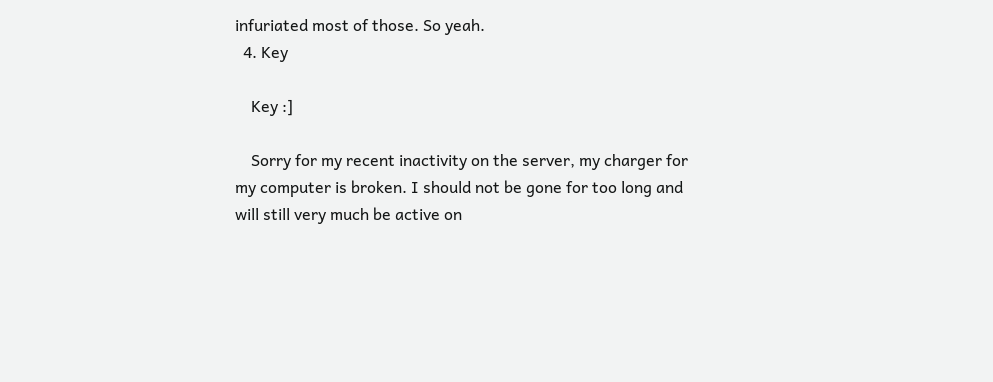infuriated most of those. So yeah.
  4. Key

    Key :]

    Sorry for my recent inactivity on the server, my charger for my computer is broken. I should not be gone for too long and will still very much be active on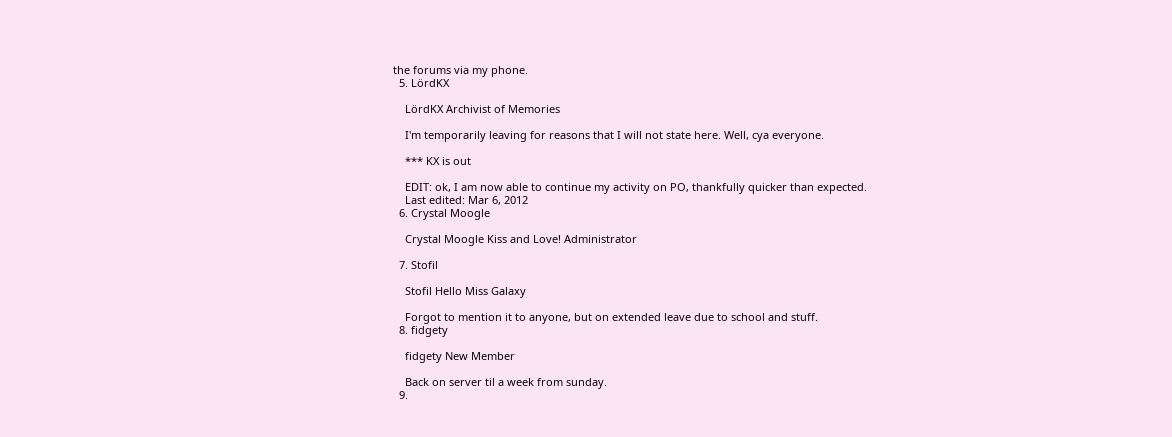the forums via my phone.
  5. LördKX

    LördKX Archivist of Memories

    I'm temporarily leaving for reasons that I will not state here. Well, cya everyone.

    *** KX is out

    EDIT: ok, I am now able to continue my activity on PO, thankfully quicker than expected.
    Last edited: Mar 6, 2012
  6. Crystal Moogle

    Crystal Moogle Kiss and Love! Administrator

  7. Stofil

    Stofil Hello Miss Galaxy

    Forgot to mention it to anyone, but on extended leave due to school and stuff.
  8. fidgety

    fidgety New Member

    Back on server til a week from sunday.
  9.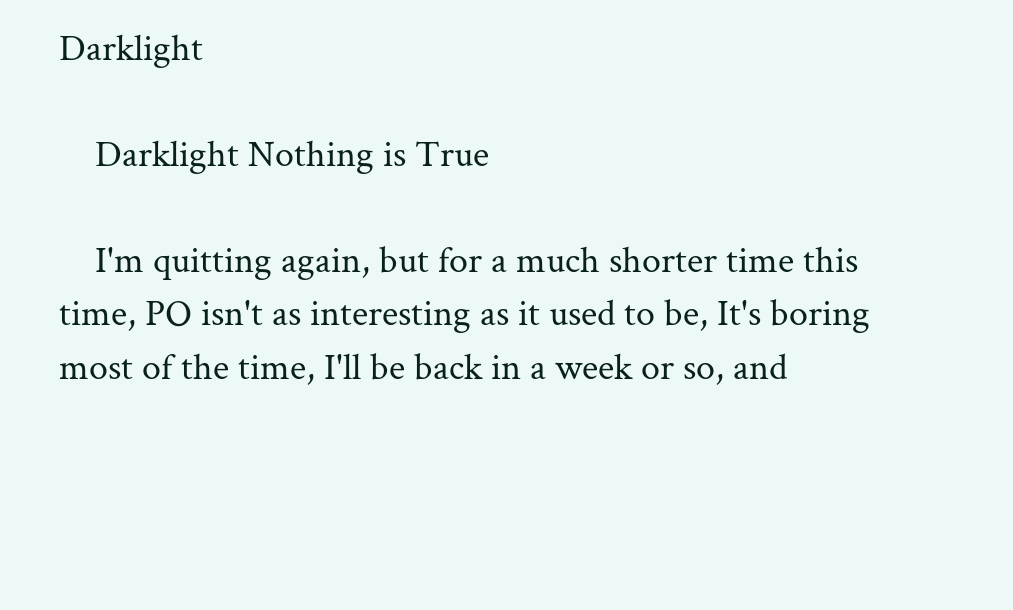Darklight

    Darklight Nothing is True

    I'm quitting again, but for a much shorter time this time, PO isn't as interesting as it used to be, It's boring most of the time, I'll be back in a week or so, and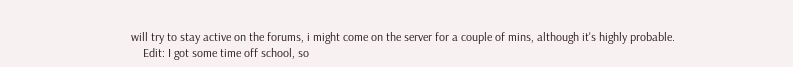will try to stay active on the forums, i might come on the server for a couple of mins, although it's highly probable.
    Edit: I got some time off school, so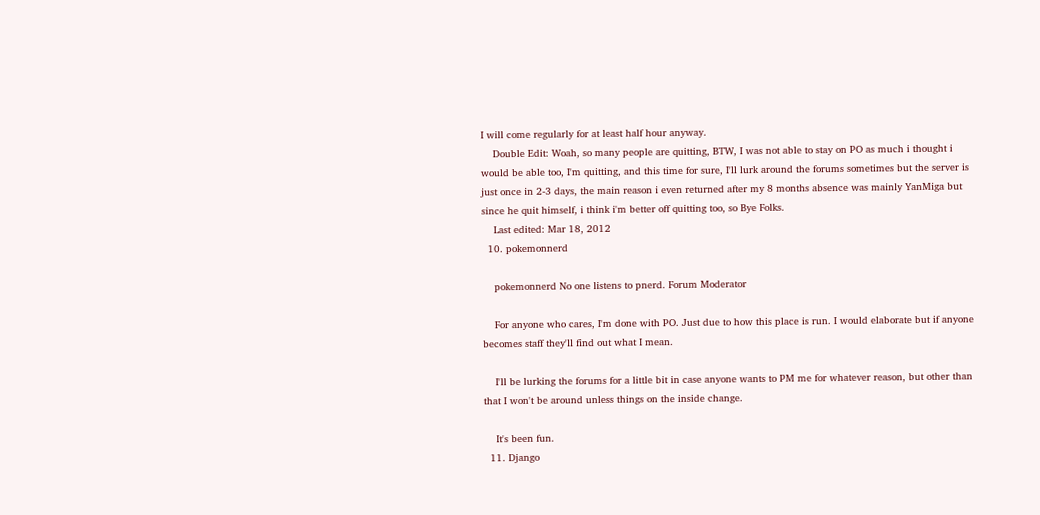I will come regularly for at least half hour anyway.
    Double Edit: Woah, so many people are quitting, BTW, I was not able to stay on PO as much i thought i would be able too, I'm quitting, and this time for sure, I'll lurk around the forums sometimes but the server is just once in 2-3 days, the main reason i even returned after my 8 months absence was mainly YanMiga but since he quit himself, i think i'm better off quitting too, so Bye Folks.
    Last edited: Mar 18, 2012
  10. pokemonnerd

    pokemonnerd No one listens to pnerd. Forum Moderator

    For anyone who cares, I'm done with PO. Just due to how this place is run. I would elaborate but if anyone becomes staff they'll find out what I mean.

    I'll be lurking the forums for a little bit in case anyone wants to PM me for whatever reason, but other than that I won't be around unless things on the inside change.

    It's been fun.
  11. Django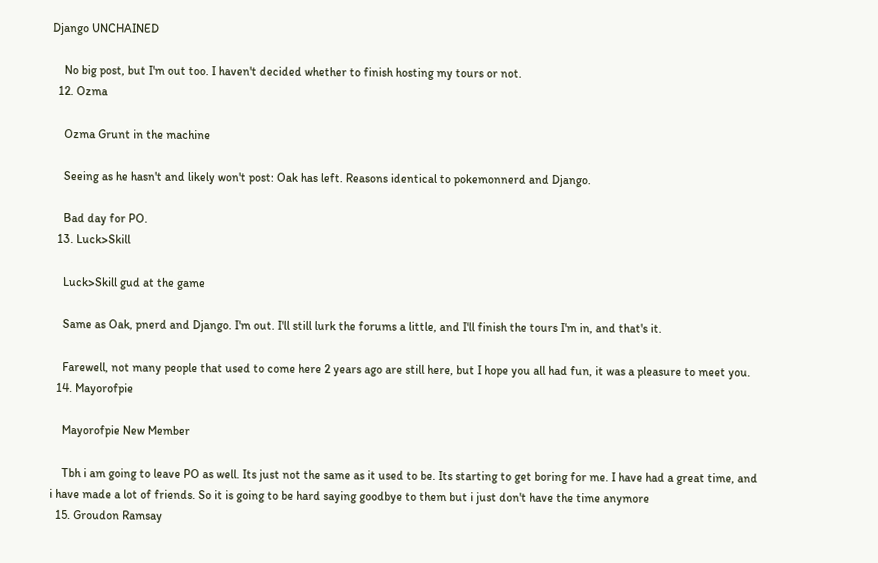Django UNCHAINED

    No big post, but I'm out too. I haven't decided whether to finish hosting my tours or not.
  12. Ozma

    Ozma Grunt in the machine

    Seeing as he hasn't and likely won't post: Oak has left. Reasons identical to pokemonnerd and Django.

    Bad day for PO.
  13. Luck>Skill

    Luck>Skill gud at the game

    Same as Oak, pnerd and Django. I'm out. I'll still lurk the forums a little, and I'll finish the tours I'm in, and that's it.

    Farewell, not many people that used to come here 2 years ago are still here, but I hope you all had fun, it was a pleasure to meet you.
  14. Mayorofpie

    Mayorofpie New Member

    Tbh i am going to leave PO as well. Its just not the same as it used to be. Its starting to get boring for me. I have had a great time, and i have made a lot of friends. So it is going to be hard saying goodbye to them but i just don't have the time anymore
  15. Groudon Ramsay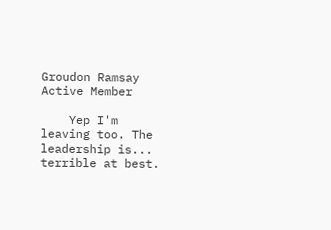Groudon Ramsay Active Member

    Yep I'm leaving too. The leadership is... terrible at best.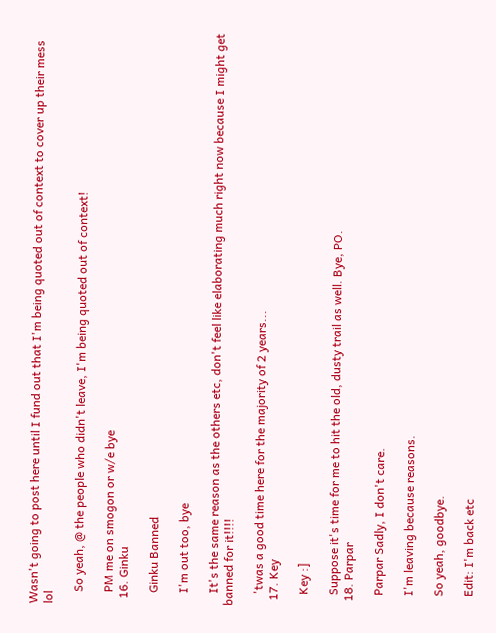Wasn't going to post here until I fund out that I'm being quoted out of context to cover up their mess lol

    So yeah, @ the people who didn't leave, I'm being quoted out of context!

    PM me on smogon or w/e bye
  16. Ginku

    Ginku Banned

    I'm out too, bye

    It's the same reason as the others etc, don't feel like elaborating much right now because I might get banned for it!!!!

    'twas a good time here for the majority of 2 years...
  17. Key

    Key :]

    Suppose it's time for me to hit the old, dusty trail as well. Bye, PO.
  18. Parpar

    Parpar Sadly, I don't care.

    I'm leaving because reasons.

    So yeah, goodbye.

    Edit: I'm back etc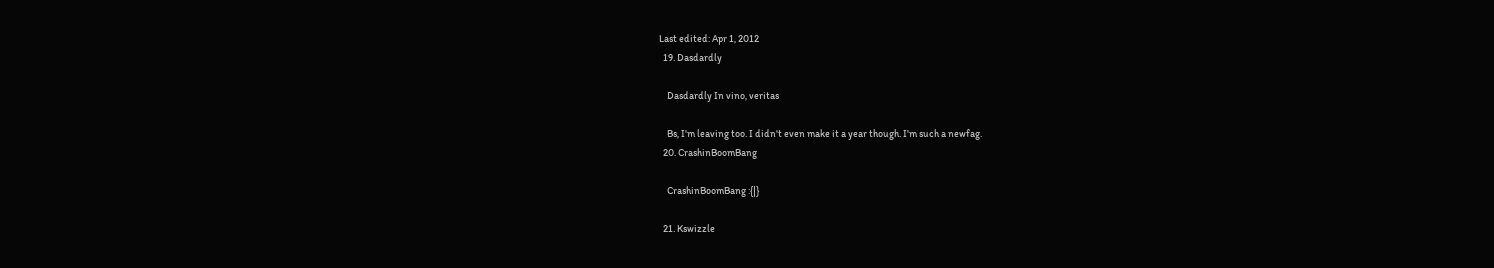Last edited: Apr 1, 2012
  19. Dasdardly

    Dasdardly In vino, veritas

    Bs, I'm leaving too. I didn't even make it a year though. I'm such a newfag.
  20. CrashinBoomBang

    CrashinBoomBang :{|}

  21. Kswizzle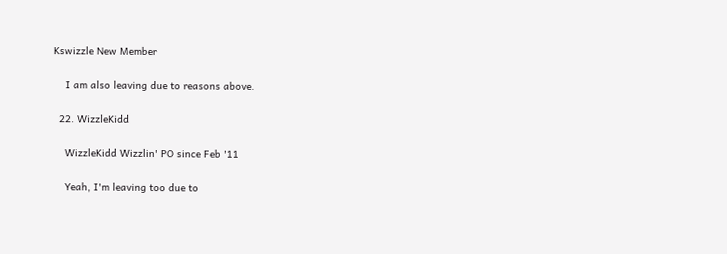Kswizzle New Member

    I am also leaving due to reasons above.

  22. WizzleKidd

    WizzleKidd Wizzlin' PO since Feb '11

    Yeah, I'm leaving too due to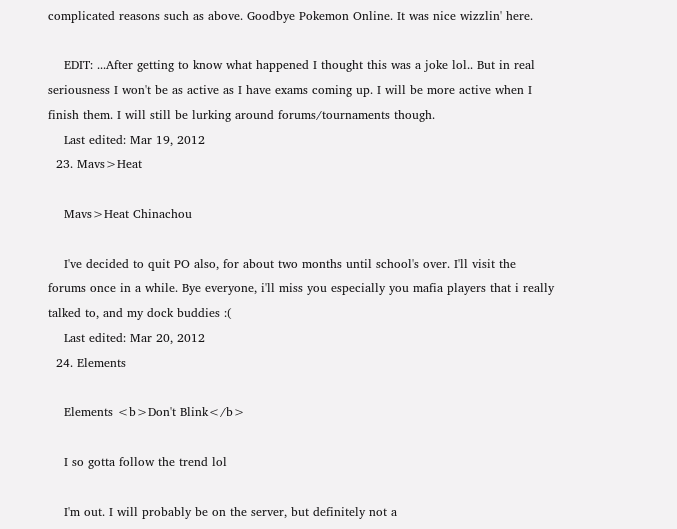complicated reasons such as above. Goodbye Pokemon Online. It was nice wizzlin' here.

    EDIT: ...After getting to know what happened I thought this was a joke lol.. But in real seriousness I won't be as active as I have exams coming up. I will be more active when I finish them. I will still be lurking around forums/tournaments though.
    Last edited: Mar 19, 2012
  23. Mavs>Heat

    Mavs>Heat Chinachou

    I've decided to quit PO also, for about two months until school's over. I'll visit the forums once in a while. Bye everyone, i'll miss you especially you mafia players that i really talked to, and my dock buddies :(
    Last edited: Mar 20, 2012
  24. Elements

    Elements <b>Don't Blink</b>

    I so gotta follow the trend lol

    I'm out. I will probably be on the server, but definitely not a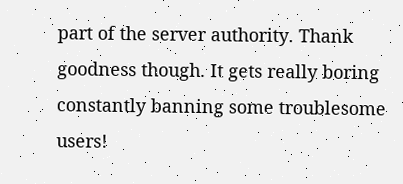part of the server authority. Thank goodness though. It gets really boring constantly banning some troublesome users!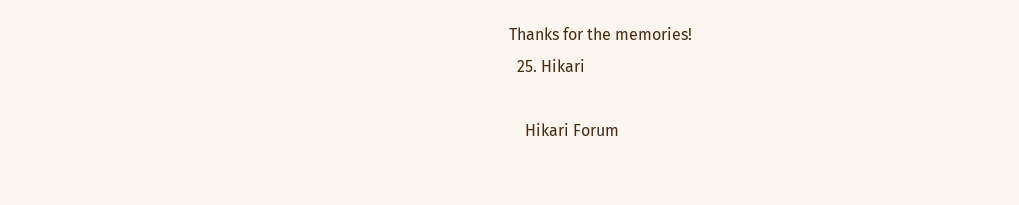Thanks for the memories!
  25. Hikari

    Hikari Forum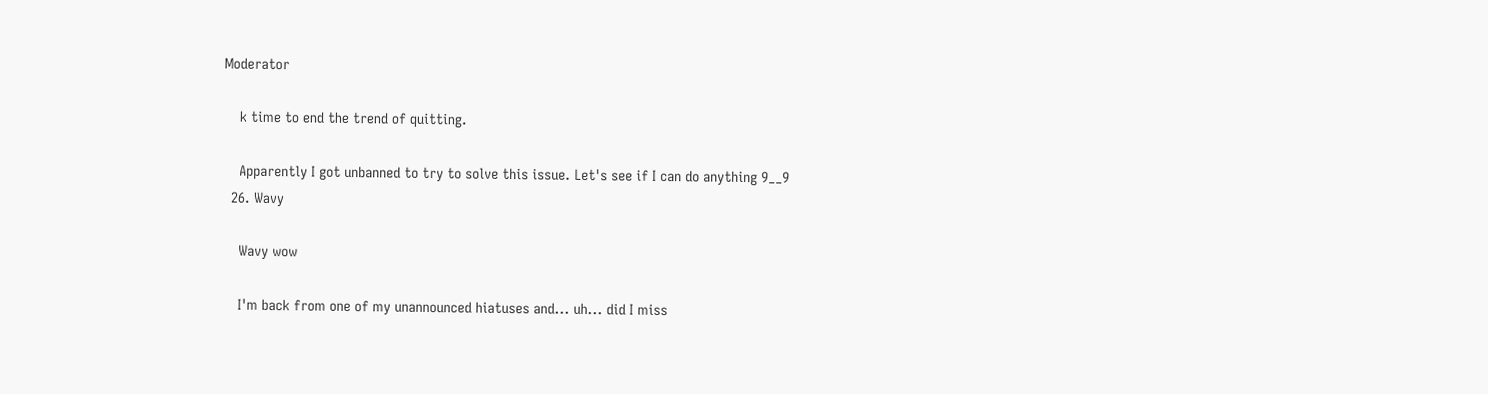Moderator

    k time to end the trend of quitting.

    Apparently I got unbanned to try to solve this issue. Let's see if I can do anything 9__9
  26. Wavy

    Wavy wow

    I'm back from one of my unannounced hiatuses and... uh... did I miss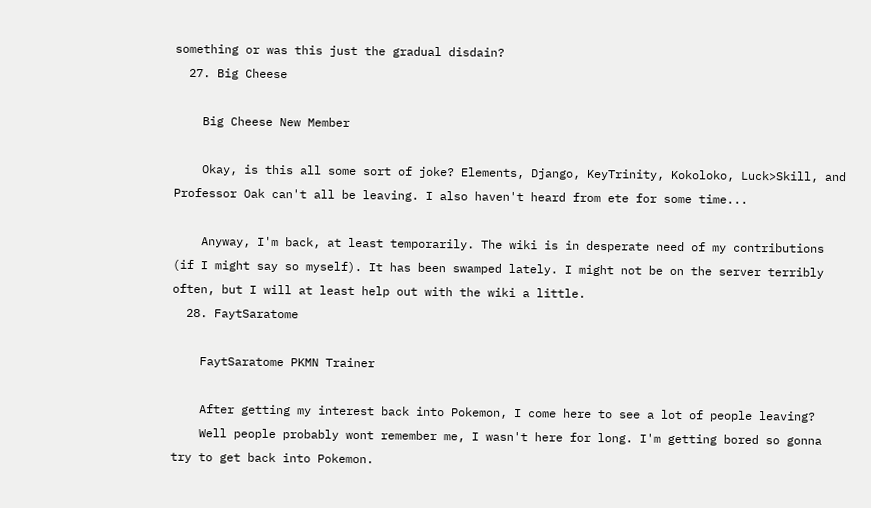something or was this just the gradual disdain?
  27. Big Cheese

    Big Cheese New Member

    Okay, is this all some sort of joke? Elements, Django, KeyTrinity, Kokoloko, Luck>Skill, and Professor Oak can't all be leaving. I also haven't heard from ete for some time...

    Anyway, I'm back, at least temporarily. The wiki is in desperate need of my contributions (if I might say so myself). It has been swamped lately. I might not be on the server terribly often, but I will at least help out with the wiki a little.
  28. FaytSaratome

    FaytSaratome PKMN Trainer

    After getting my interest back into Pokemon, I come here to see a lot of people leaving?
    Well people probably wont remember me, I wasn't here for long. I'm getting bored so gonna try to get back into Pokemon.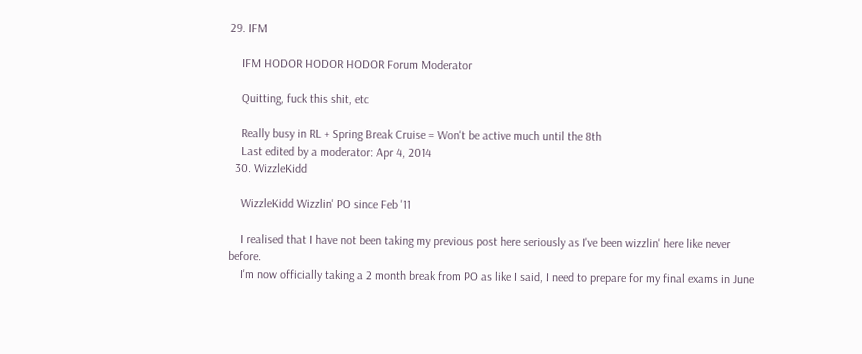29. IFM

    IFM HODOR HODOR HODOR Forum Moderator

    Quitting, fuck this shit, etc

    Really busy in RL + Spring Break Cruise = Won't be active much until the 8th
    Last edited by a moderator: Apr 4, 2014
  30. WizzleKidd

    WizzleKidd Wizzlin' PO since Feb '11

    I realised that I have not been taking my previous post here seriously as I've been wizzlin' here like never before.
    I'm now officially taking a 2 month break from PO as like I said, I need to prepare for my final exams in June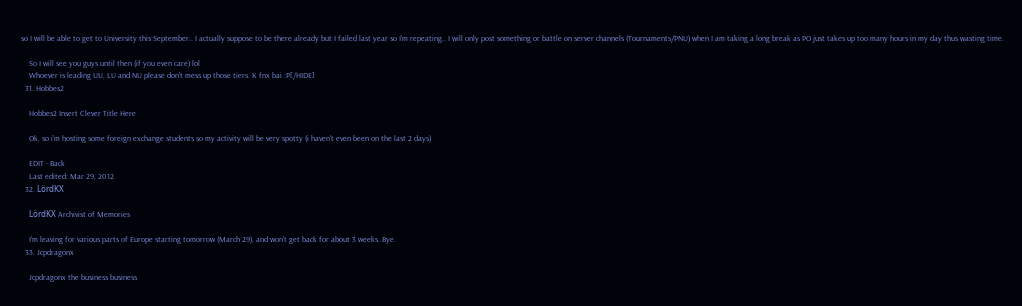so I will be able to get to University this September.. I actually suppose to be there already but I failed last year so I'm repeating.. I will only post something or battle on server channels (Tournaments/PNU) when I am taking a long break as PO just takes up too many hours in my day thus wasting time.

    So I will see you guys until then (if you even care) lol
    Whoever is leading UU, LU and NU please don't mess up those tiers. K fnx bai :P[/HIDE]
  31. Hobbes2

    Hobbes2 Insert Clever Title Here

    Ok, so i'm hosting some foreign exchange students so my activity will be very spotty (i haven't even been on the last 2 days)

    EDIT - Back
    Last edited: Mar 29, 2012
  32. LördKX

    LördKX Archivist of Memories

    I'm leaving for various parts of Europe starting tomorrow (March 29), and won't get back for about 3 weeks. Bye.
  33. Jcpdragonx

    Jcpdragonx the business business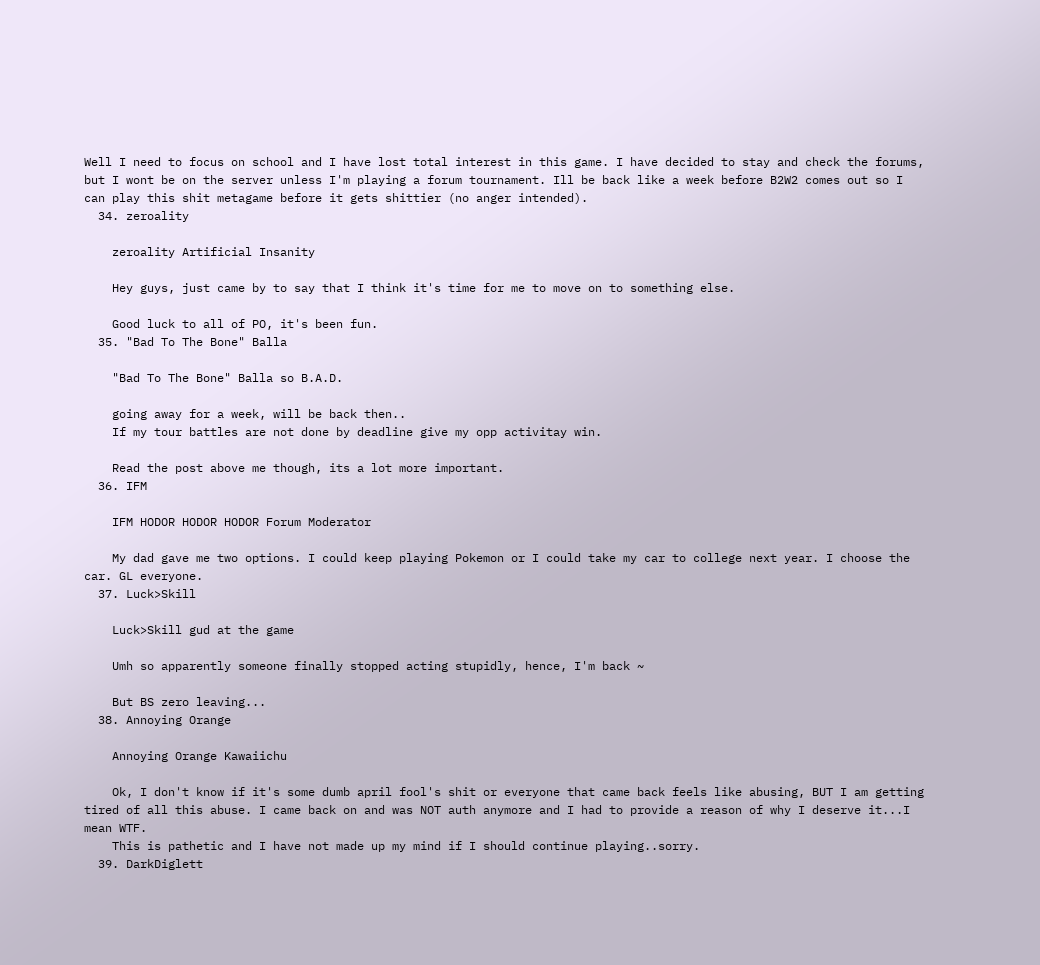Well I need to focus on school and I have lost total interest in this game. I have decided to stay and check the forums, but I wont be on the server unless I'm playing a forum tournament. Ill be back like a week before B2W2 comes out so I can play this shit metagame before it gets shittier (no anger intended).
  34. zeroality

    zeroality Artificial Insanity

    Hey guys, just came by to say that I think it's time for me to move on to something else.

    Good luck to all of PO, it's been fun.
  35. "Bad To The Bone" Balla

    "Bad To The Bone" Balla so B.A.D.

    going away for a week, will be back then..
    If my tour battles are not done by deadline give my opp activitay win.

    Read the post above me though, its a lot more important.
  36. IFM

    IFM HODOR HODOR HODOR Forum Moderator

    My dad gave me two options. I could keep playing Pokemon or I could take my car to college next year. I choose the car. GL everyone.
  37. Luck>Skill

    Luck>Skill gud at the game

    Umh so apparently someone finally stopped acting stupidly, hence, I'm back ~

    But BS zero leaving...
  38. Annoying Orange

    Annoying Orange Kawaiichu

    Ok, I don't know if it's some dumb april fool's shit or everyone that came back feels like abusing, BUT I am getting tired of all this abuse. I came back on and was NOT auth anymore and I had to provide a reason of why I deserve it...I mean WTF.
    This is pathetic and I have not made up my mind if I should continue playing..sorry.
  39. DarkDiglett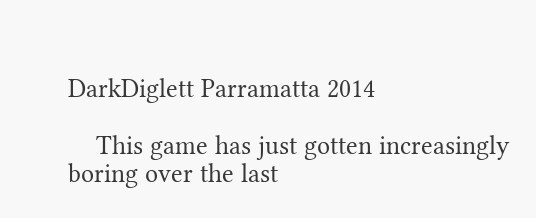DarkDiglett Parramatta 2014

    This game has just gotten increasingly boring over the last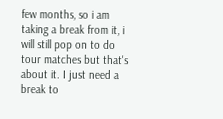few months, so i am taking a break from it, i will still pop on to do tour matches but that's about it. I just need a break to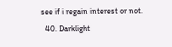see if i regain interest or not.
  40. Darklight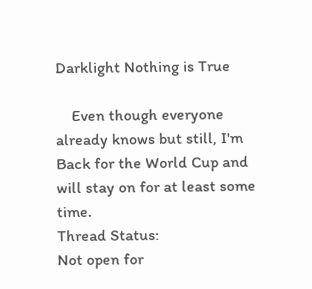Darklight Nothing is True

    Even though everyone already knows but still, I'm Back for the World Cup and will stay on for at least some time.
Thread Status:
Not open for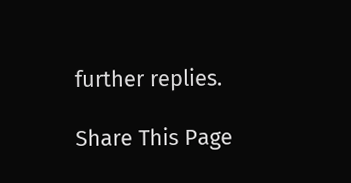further replies.

Share This Page